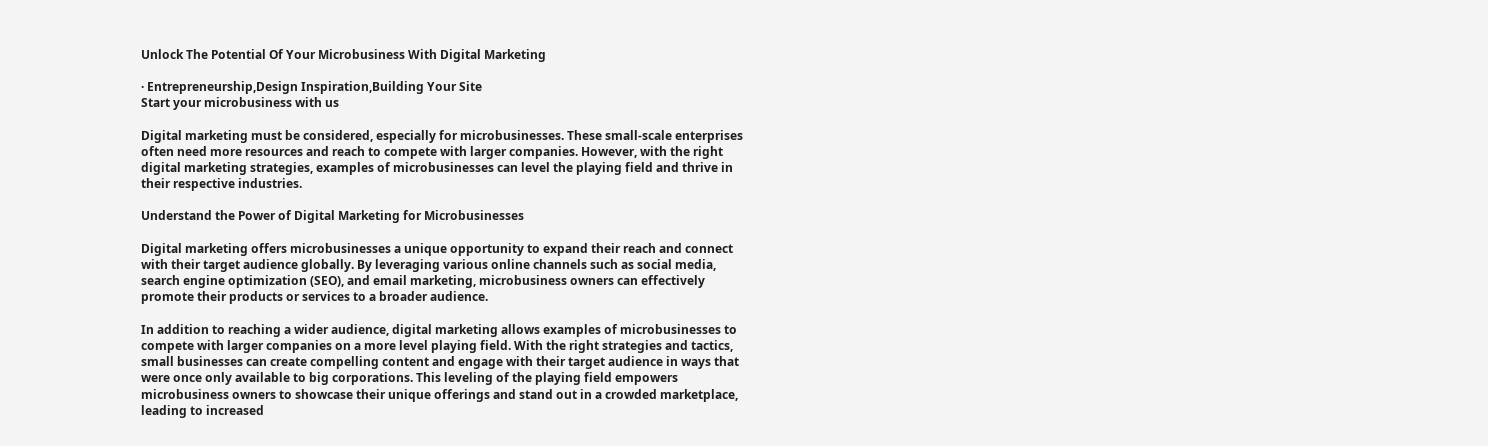Unlock The Potential Of Your Microbusiness With Digital Marketing

· Entrepreneurship,Design Inspiration,Building Your Site
Start your microbusiness with us

Digital marketing must be considered, especially for microbusinesses. These small-scale enterprises often need more resources and reach to compete with larger companies. However, with the right digital marketing strategies, examples of microbusinesses can level the playing field and thrive in their respective industries.

Understand the Power of Digital Marketing for Microbusinesses

Digital marketing offers microbusinesses a unique opportunity to expand their reach and connect with their target audience globally. By leveraging various online channels such as social media, search engine optimization (SEO), and email marketing, microbusiness owners can effectively promote their products or services to a broader audience.

In addition to reaching a wider audience, digital marketing allows examples of microbusinesses to compete with larger companies on a more level playing field. With the right strategies and tactics, small businesses can create compelling content and engage with their target audience in ways that were once only available to big corporations. This leveling of the playing field empowers microbusiness owners to showcase their unique offerings and stand out in a crowded marketplace, leading to increased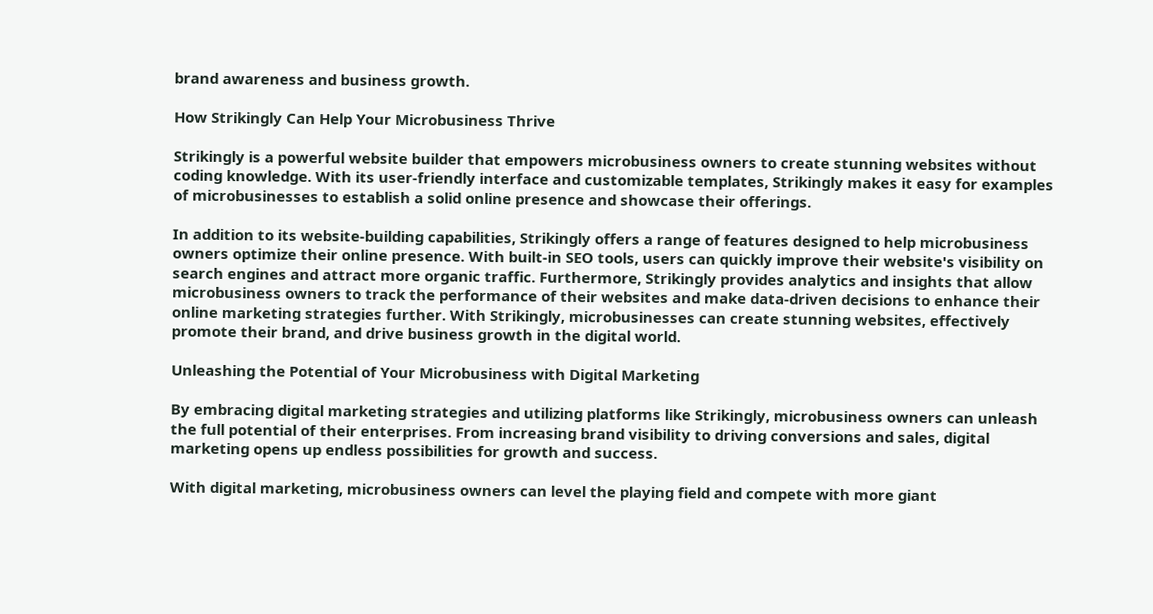brand awareness and business growth.

How Strikingly Can Help Your Microbusiness Thrive

Strikingly is a powerful website builder that empowers microbusiness owners to create stunning websites without coding knowledge. With its user-friendly interface and customizable templates, Strikingly makes it easy for examples of microbusinesses to establish a solid online presence and showcase their offerings.

In addition to its website-building capabilities, Strikingly offers a range of features designed to help microbusiness owners optimize their online presence. With built-in SEO tools, users can quickly improve their website's visibility on search engines and attract more organic traffic. Furthermore, Strikingly provides analytics and insights that allow microbusiness owners to track the performance of their websites and make data-driven decisions to enhance their online marketing strategies further. With Strikingly, microbusinesses can create stunning websites, effectively promote their brand, and drive business growth in the digital world.

Unleashing the Potential of Your Microbusiness with Digital Marketing

By embracing digital marketing strategies and utilizing platforms like Strikingly, microbusiness owners can unleash the full potential of their enterprises. From increasing brand visibility to driving conversions and sales, digital marketing opens up endless possibilities for growth and success.

With digital marketing, microbusiness owners can level the playing field and compete with more giant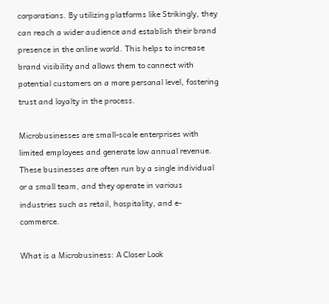corporations. By utilizing platforms like Strikingly, they can reach a wider audience and establish their brand presence in the online world. This helps to increase brand visibility and allows them to connect with potential customers on a more personal level, fostering trust and loyalty in the process.

Microbusinesses are small-scale enterprises with limited employees and generate low annual revenue. These businesses are often run by a single individual or a small team, and they operate in various industries such as retail, hospitality, and e-commerce.

What is a Microbusiness: A Closer Look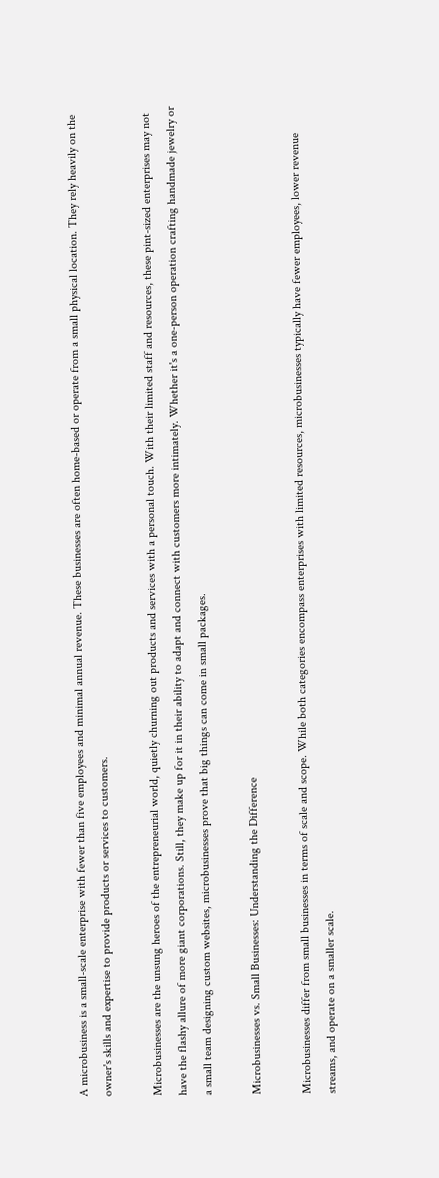A microbusiness is a small-scale enterprise with fewer than five employees and minimal annual revenue. These businesses are often home-based or operate from a small physical location. They rely heavily on the owner's skills and expertise to provide products or services to customers.

Microbusinesses are the unsung heroes of the entrepreneurial world, quietly churning out products and services with a personal touch. With their limited staff and resources, these pint-sized enterprises may not have the flashy allure of more giant corporations. Still, they make up for it in their ability to adapt and connect with customers more intimately. Whether it's a one-person operation crafting handmade jewelry or a small team designing custom websites, microbusinesses prove that big things can come in small packages.

Microbusinesses vs. Small Businesses: Understanding the Difference

Microbusinesses differ from small businesses in terms of scale and scope. While both categories encompass enterprises with limited resources, microbusinesses typically have fewer employees, lower revenue streams, and operate on a smaller scale.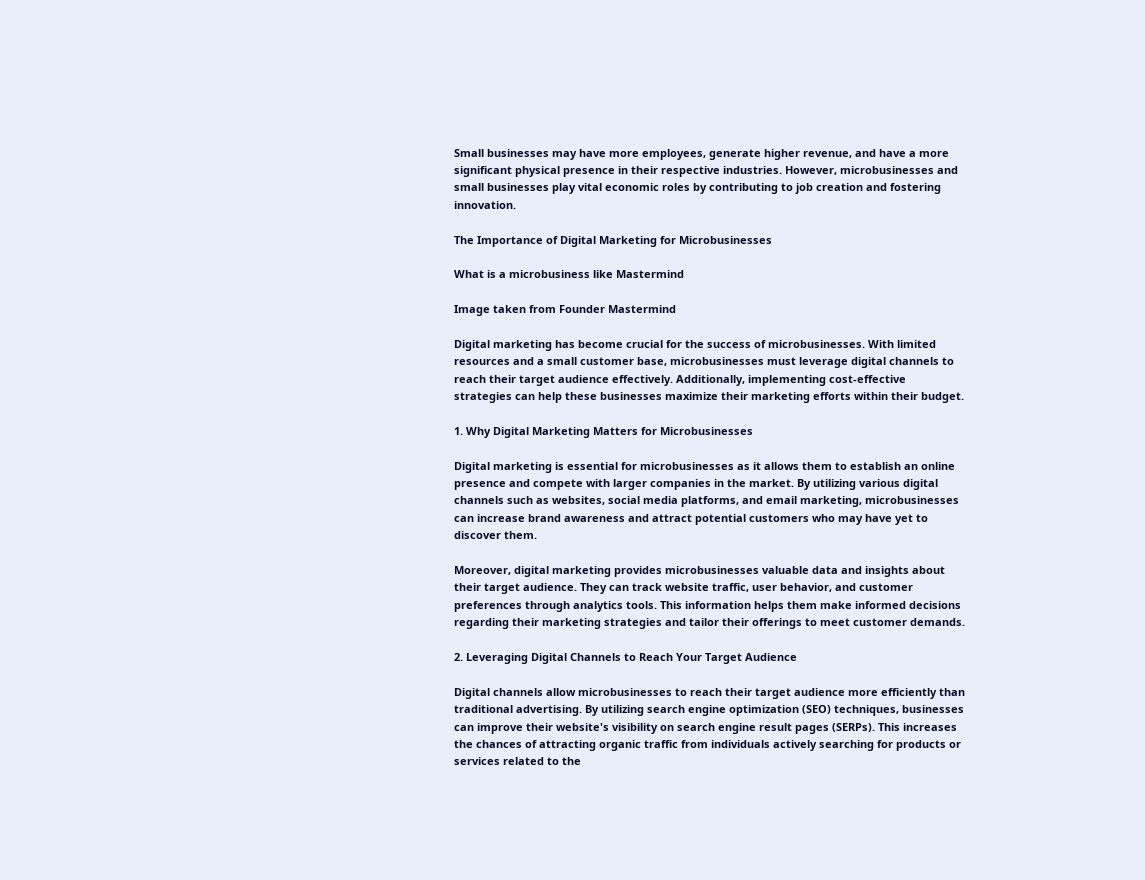Small businesses may have more employees, generate higher revenue, and have a more significant physical presence in their respective industries. However, microbusinesses and small businesses play vital economic roles by contributing to job creation and fostering innovation.

The Importance of Digital Marketing for Microbusinesses

What is a microbusiness like Mastermind

Image taken from Founder Mastermind

Digital marketing has become crucial for the success of microbusinesses. With limited resources and a small customer base, microbusinesses must leverage digital channels to reach their target audience effectively. Additionally, implementing cost-effective strategies can help these businesses maximize their marketing efforts within their budget.

1. Why Digital Marketing Matters for Microbusinesses

Digital marketing is essential for microbusinesses as it allows them to establish an online presence and compete with larger companies in the market. By utilizing various digital channels such as websites, social media platforms, and email marketing, microbusinesses can increase brand awareness and attract potential customers who may have yet to discover them.

Moreover, digital marketing provides microbusinesses valuable data and insights about their target audience. They can track website traffic, user behavior, and customer preferences through analytics tools. This information helps them make informed decisions regarding their marketing strategies and tailor their offerings to meet customer demands.

2. Leveraging Digital Channels to Reach Your Target Audience

Digital channels allow microbusinesses to reach their target audience more efficiently than traditional advertising. By utilizing search engine optimization (SEO) techniques, businesses can improve their website's visibility on search engine result pages (SERPs). This increases the chances of attracting organic traffic from individuals actively searching for products or services related to the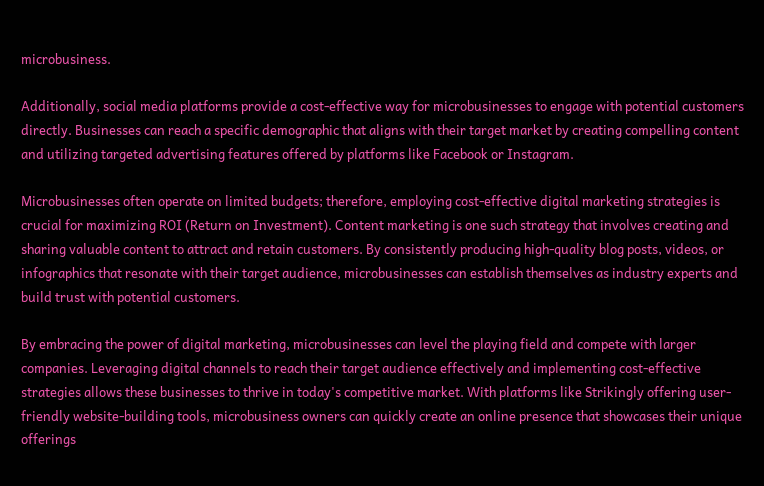microbusiness.

Additionally, social media platforms provide a cost-effective way for microbusinesses to engage with potential customers directly. Businesses can reach a specific demographic that aligns with their target market by creating compelling content and utilizing targeted advertising features offered by platforms like Facebook or Instagram.

Microbusinesses often operate on limited budgets; therefore, employing cost-effective digital marketing strategies is crucial for maximizing ROI (Return on Investment). Content marketing is one such strategy that involves creating and sharing valuable content to attract and retain customers. By consistently producing high-quality blog posts, videos, or infographics that resonate with their target audience, microbusinesses can establish themselves as industry experts and build trust with potential customers.

By embracing the power of digital marketing, microbusinesses can level the playing field and compete with larger companies. Leveraging digital channels to reach their target audience effectively and implementing cost-effective strategies allows these businesses to thrive in today's competitive market. With platforms like Strikingly offering user-friendly website-building tools, microbusiness owners can quickly create an online presence that showcases their unique offerings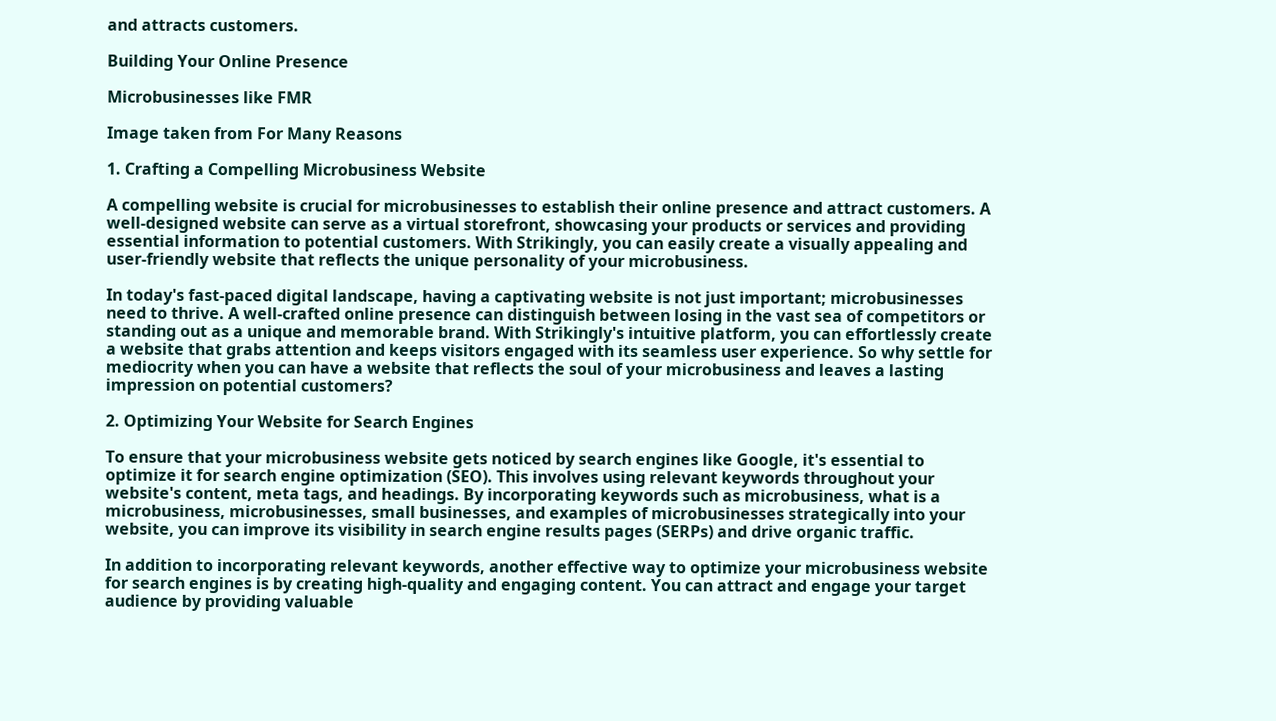and attracts customers.

Building Your Online Presence

Microbusinesses like FMR

Image taken from For Many Reasons

1. Crafting a Compelling Microbusiness Website

A compelling website is crucial for microbusinesses to establish their online presence and attract customers. A well-designed website can serve as a virtual storefront, showcasing your products or services and providing essential information to potential customers. With Strikingly, you can easily create a visually appealing and user-friendly website that reflects the unique personality of your microbusiness.

In today's fast-paced digital landscape, having a captivating website is not just important; microbusinesses need to thrive. A well-crafted online presence can distinguish between losing in the vast sea of competitors or standing out as a unique and memorable brand. With Strikingly's intuitive platform, you can effortlessly create a website that grabs attention and keeps visitors engaged with its seamless user experience. So why settle for mediocrity when you can have a website that reflects the soul of your microbusiness and leaves a lasting impression on potential customers?

2. Optimizing Your Website for Search Engines

To ensure that your microbusiness website gets noticed by search engines like Google, it's essential to optimize it for search engine optimization (SEO). This involves using relevant keywords throughout your website's content, meta tags, and headings. By incorporating keywords such as microbusiness, what is a microbusiness, microbusinesses, small businesses, and examples of microbusinesses strategically into your website, you can improve its visibility in search engine results pages (SERPs) and drive organic traffic.

In addition to incorporating relevant keywords, another effective way to optimize your microbusiness website for search engines is by creating high-quality and engaging content. You can attract and engage your target audience by providing valuable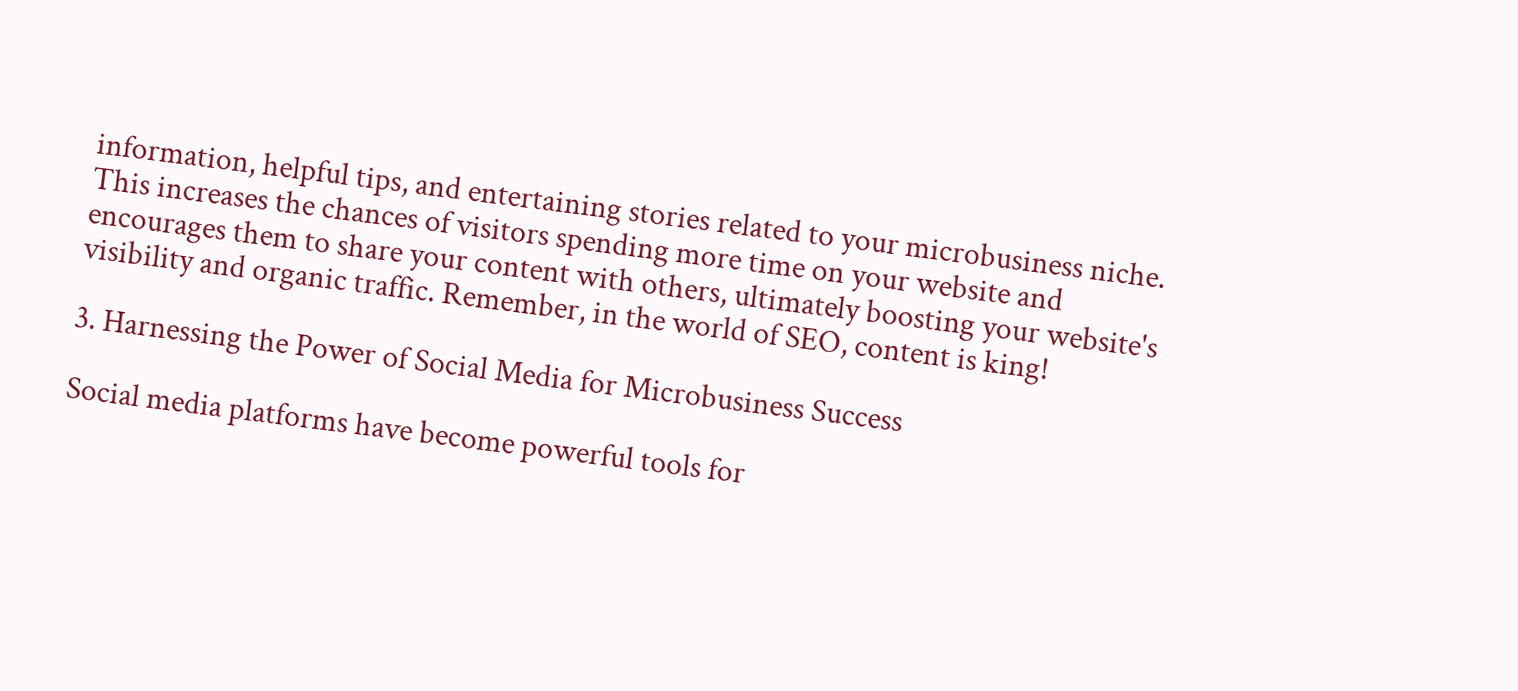information, helpful tips, and entertaining stories related to your microbusiness niche. This increases the chances of visitors spending more time on your website and encourages them to share your content with others, ultimately boosting your website's visibility and organic traffic. Remember, in the world of SEO, content is king!

3. Harnessing the Power of Social Media for Microbusiness Success

Social media platforms have become powerful tools for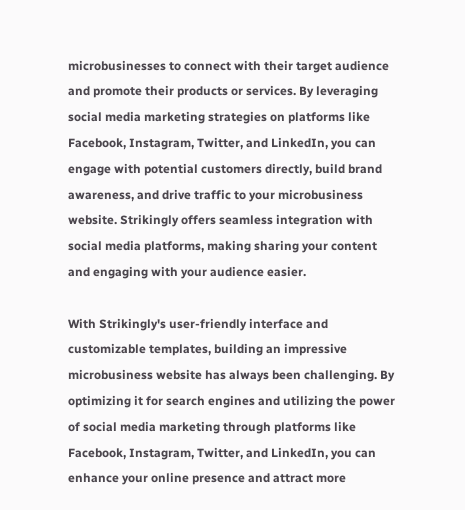microbusinesses to connect with their target audience and promote their products or services. By leveraging social media marketing strategies on platforms like Facebook, Instagram, Twitter, and LinkedIn, you can engage with potential customers directly, build brand awareness, and drive traffic to your microbusiness website. Strikingly offers seamless integration with social media platforms, making sharing your content and engaging with your audience easier.

With Strikingly's user-friendly interface and customizable templates, building an impressive microbusiness website has always been challenging. By optimizing it for search engines and utilizing the power of social media marketing through platforms like Facebook, Instagram, Twitter, and LinkedIn, you can enhance your online presence and attract more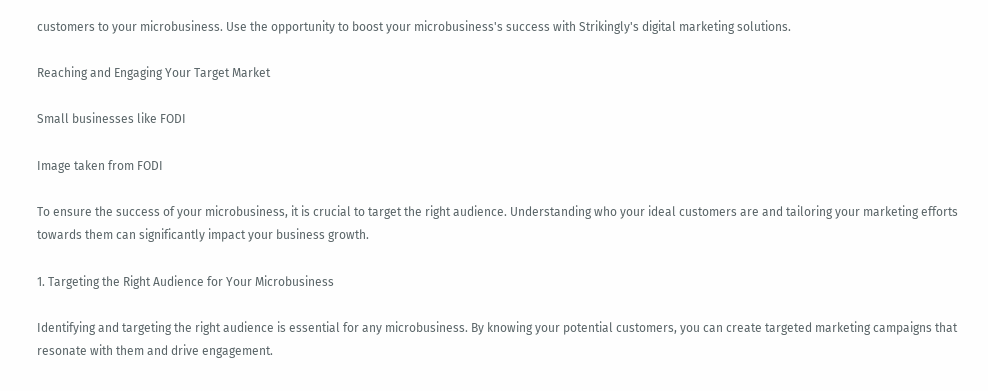customers to your microbusiness. Use the opportunity to boost your microbusiness's success with Strikingly's digital marketing solutions.

Reaching and Engaging Your Target Market

Small businesses like FODI

Image taken from FODI

To ensure the success of your microbusiness, it is crucial to target the right audience. Understanding who your ideal customers are and tailoring your marketing efforts towards them can significantly impact your business growth.

1. Targeting the Right Audience for Your Microbusiness

Identifying and targeting the right audience is essential for any microbusiness. By knowing your potential customers, you can create targeted marketing campaigns that resonate with them and drive engagement.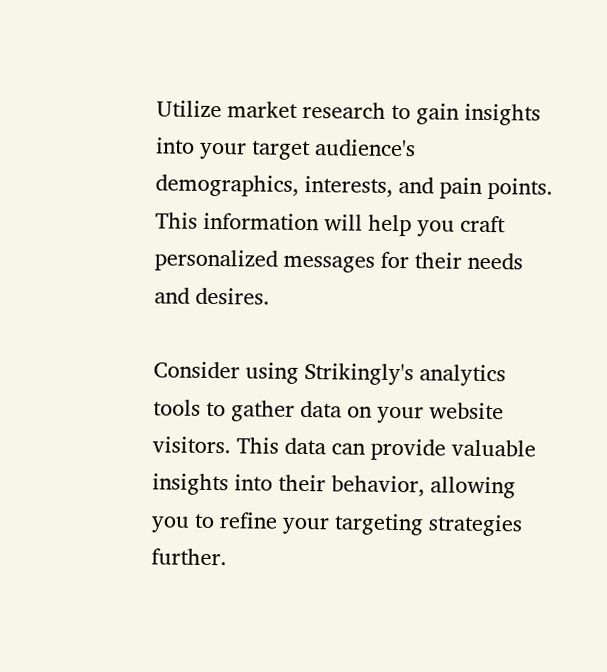Utilize market research to gain insights into your target audience's demographics, interests, and pain points. This information will help you craft personalized messages for their needs and desires.

Consider using Strikingly's analytics tools to gather data on your website visitors. This data can provide valuable insights into their behavior, allowing you to refine your targeting strategies further.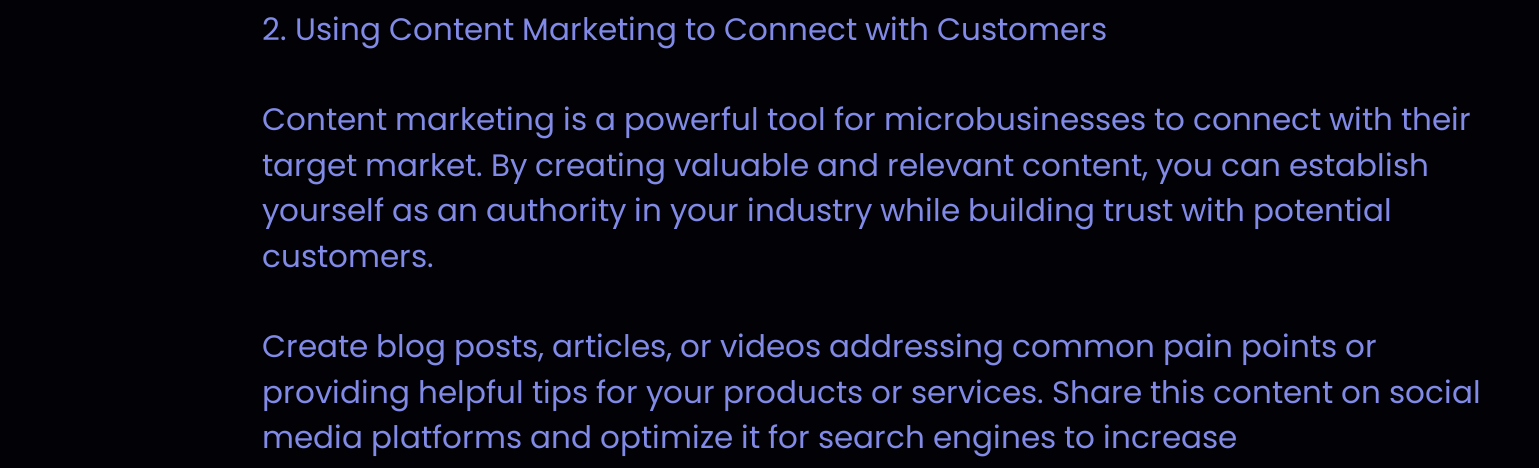2. Using Content Marketing to Connect with Customers

Content marketing is a powerful tool for microbusinesses to connect with their target market. By creating valuable and relevant content, you can establish yourself as an authority in your industry while building trust with potential customers.

Create blog posts, articles, or videos addressing common pain points or providing helpful tips for your products or services. Share this content on social media platforms and optimize it for search engines to increase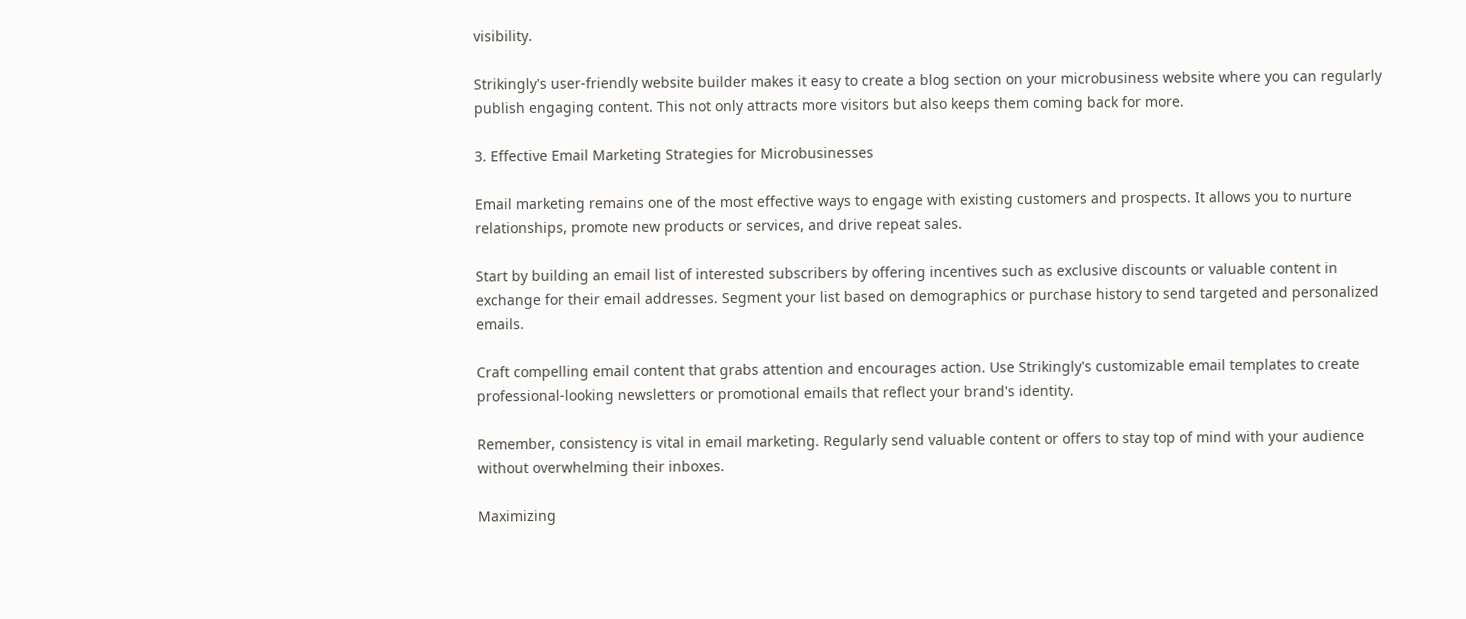visibility.

Strikingly's user-friendly website builder makes it easy to create a blog section on your microbusiness website where you can regularly publish engaging content. This not only attracts more visitors but also keeps them coming back for more.

3. Effective Email Marketing Strategies for Microbusinesses

Email marketing remains one of the most effective ways to engage with existing customers and prospects. It allows you to nurture relationships, promote new products or services, and drive repeat sales.

Start by building an email list of interested subscribers by offering incentives such as exclusive discounts or valuable content in exchange for their email addresses. Segment your list based on demographics or purchase history to send targeted and personalized emails.

Craft compelling email content that grabs attention and encourages action. Use Strikingly's customizable email templates to create professional-looking newsletters or promotional emails that reflect your brand's identity.

Remember, consistency is vital in email marketing. Regularly send valuable content or offers to stay top of mind with your audience without overwhelming their inboxes.

Maximizing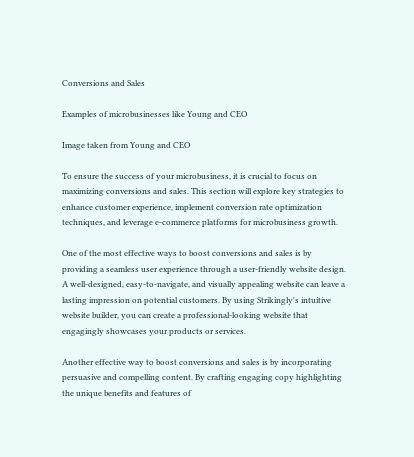Conversions and Sales

Examples of microbusinesses like Young and CEO

Image taken from Young and CEO

To ensure the success of your microbusiness, it is crucial to focus on maximizing conversions and sales. This section will explore key strategies to enhance customer experience, implement conversion rate optimization techniques, and leverage e-commerce platforms for microbusiness growth.

One of the most effective ways to boost conversions and sales is by providing a seamless user experience through a user-friendly website design. A well-designed, easy-to-navigate, and visually appealing website can leave a lasting impression on potential customers. By using Strikingly's intuitive website builder, you can create a professional-looking website that engagingly showcases your products or services.

Another effective way to boost conversions and sales is by incorporating persuasive and compelling content. By crafting engaging copy highlighting the unique benefits and features of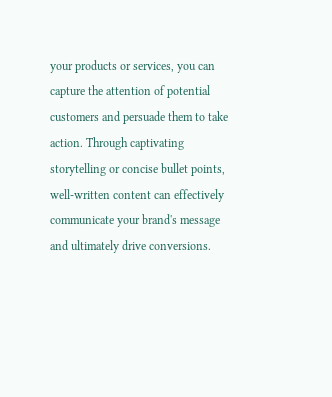your products or services, you can capture the attention of potential customers and persuade them to take action. Through captivating storytelling or concise bullet points, well-written content can effectively communicate your brand's message and ultimately drive conversions.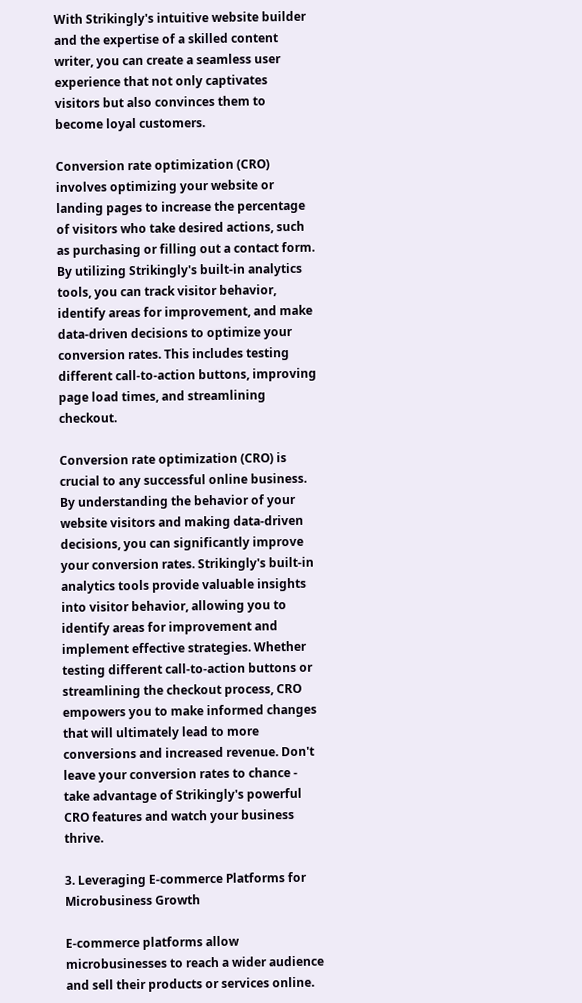With Strikingly's intuitive website builder and the expertise of a skilled content writer, you can create a seamless user experience that not only captivates visitors but also convinces them to become loyal customers.

Conversion rate optimization (CRO) involves optimizing your website or landing pages to increase the percentage of visitors who take desired actions, such as purchasing or filling out a contact form. By utilizing Strikingly's built-in analytics tools, you can track visitor behavior, identify areas for improvement, and make data-driven decisions to optimize your conversion rates. This includes testing different call-to-action buttons, improving page load times, and streamlining checkout.

Conversion rate optimization (CRO) is crucial to any successful online business. By understanding the behavior of your website visitors and making data-driven decisions, you can significantly improve your conversion rates. Strikingly's built-in analytics tools provide valuable insights into visitor behavior, allowing you to identify areas for improvement and implement effective strategies. Whether testing different call-to-action buttons or streamlining the checkout process, CRO empowers you to make informed changes that will ultimately lead to more conversions and increased revenue. Don't leave your conversion rates to chance - take advantage of Strikingly's powerful CRO features and watch your business thrive.

3. Leveraging E-commerce Platforms for Microbusiness Growth

E-commerce platforms allow microbusinesses to reach a wider audience and sell their products or services online.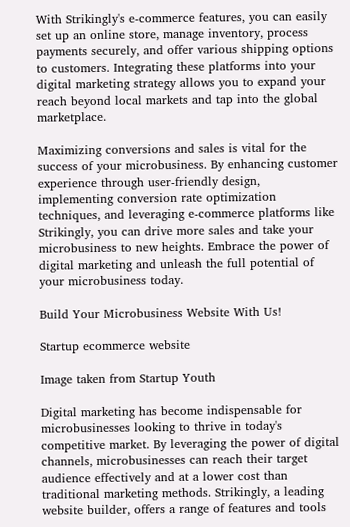With Strikingly's e-commerce features, you can easily set up an online store, manage inventory, process payments securely, and offer various shipping options to customers. Integrating these platforms into your digital marketing strategy allows you to expand your reach beyond local markets and tap into the global marketplace.

Maximizing conversions and sales is vital for the success of your microbusiness. By enhancing customer experience through user-friendly design, implementing conversion rate optimization techniques, and leveraging e-commerce platforms like Strikingly, you can drive more sales and take your microbusiness to new heights. Embrace the power of digital marketing and unleash the full potential of your microbusiness today.

Build Your Microbusiness Website With Us!

Startup ecommerce website

Image taken from Startup Youth

Digital marketing has become indispensable for microbusinesses looking to thrive in today's competitive market. By leveraging the power of digital channels, microbusinesses can reach their target audience effectively and at a lower cost than traditional marketing methods. Strikingly, a leading website builder, offers a range of features and tools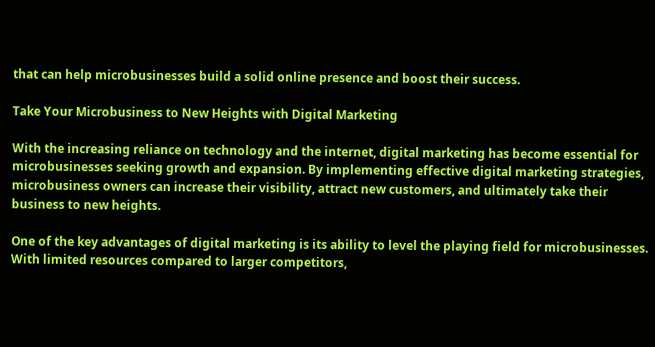that can help microbusinesses build a solid online presence and boost their success.

Take Your Microbusiness to New Heights with Digital Marketing

With the increasing reliance on technology and the internet, digital marketing has become essential for microbusinesses seeking growth and expansion. By implementing effective digital marketing strategies, microbusiness owners can increase their visibility, attract new customers, and ultimately take their business to new heights.

One of the key advantages of digital marketing is its ability to level the playing field for microbusinesses. With limited resources compared to larger competitors,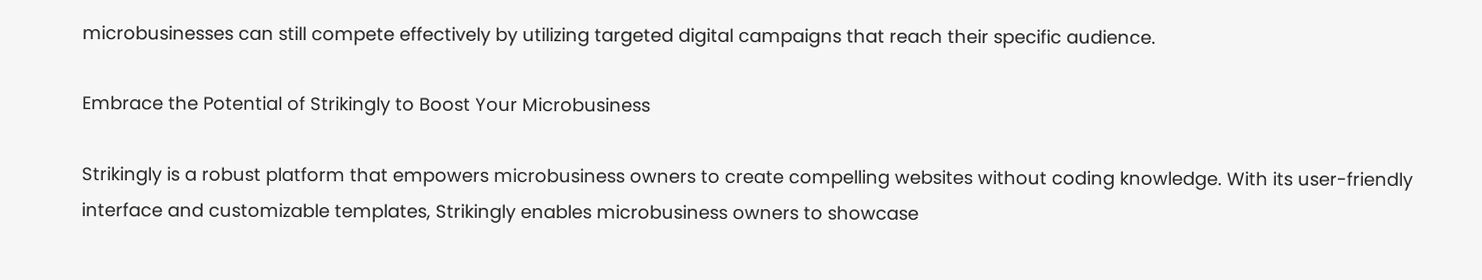microbusinesses can still compete effectively by utilizing targeted digital campaigns that reach their specific audience.

Embrace the Potential of Strikingly to Boost Your Microbusiness

Strikingly is a robust platform that empowers microbusiness owners to create compelling websites without coding knowledge. With its user-friendly interface and customizable templates, Strikingly enables microbusiness owners to showcase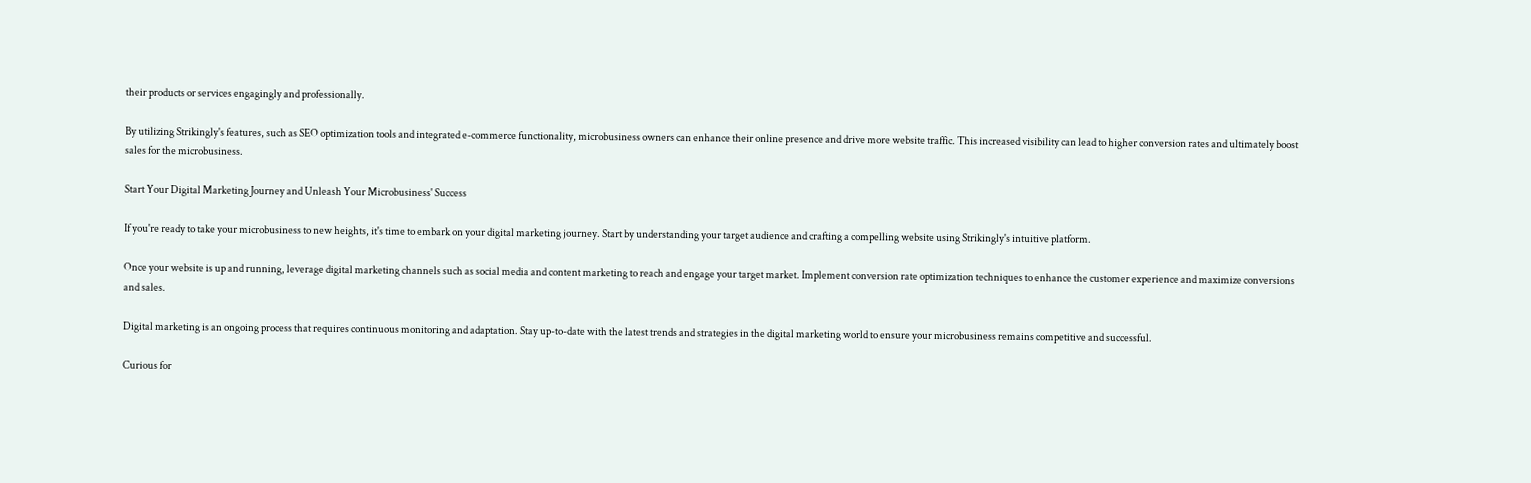their products or services engagingly and professionally.

By utilizing Strikingly's features, such as SEO optimization tools and integrated e-commerce functionality, microbusiness owners can enhance their online presence and drive more website traffic. This increased visibility can lead to higher conversion rates and ultimately boost sales for the microbusiness.

Start Your Digital Marketing Journey and Unleash Your Microbusiness' Success

If you're ready to take your microbusiness to new heights, it's time to embark on your digital marketing journey. Start by understanding your target audience and crafting a compelling website using Strikingly's intuitive platform.

Once your website is up and running, leverage digital marketing channels such as social media and content marketing to reach and engage your target market. Implement conversion rate optimization techniques to enhance the customer experience and maximize conversions and sales.

Digital marketing is an ongoing process that requires continuous monitoring and adaptation. Stay up-to-date with the latest trends and strategies in the digital marketing world to ensure your microbusiness remains competitive and successful.

Curious for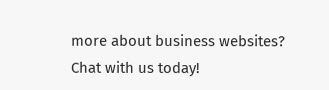more about business websites? Chat with us today!